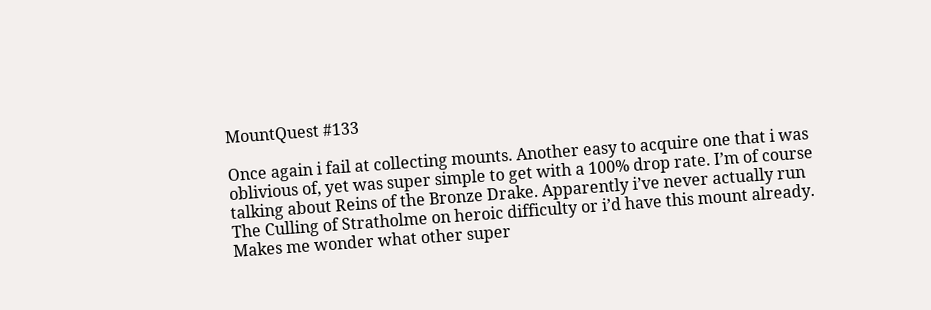MountQuest #133

Once again i fail at collecting mounts. Another easy to acquire one that i was oblivious of, yet was super simple to get with a 100% drop rate. I’m of course talking about Reins of the Bronze Drake. Apparently i’ve never actually run The Culling of Stratholme on heroic difficulty or i’d have this mount already. Makes me wonder what other super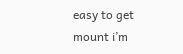easy to get mount i’m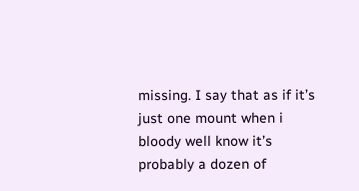missing. I say that as if it’s just one mount when i bloody well know it’s probably a dozen of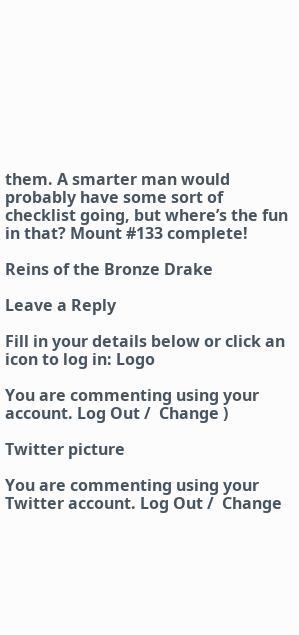them. A smarter man would probably have some sort of checklist going, but where’s the fun in that? Mount #133 complete!

Reins of the Bronze Drake

Leave a Reply

Fill in your details below or click an icon to log in: Logo

You are commenting using your account. Log Out /  Change )

Twitter picture

You are commenting using your Twitter account. Log Out /  Change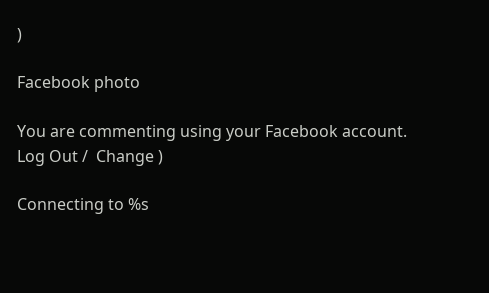)

Facebook photo

You are commenting using your Facebook account. Log Out /  Change )

Connecting to %s